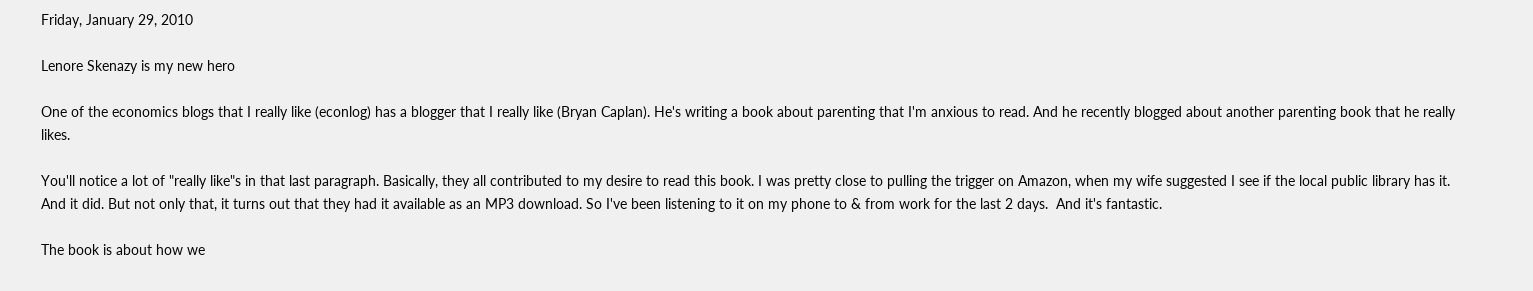Friday, January 29, 2010

Lenore Skenazy is my new hero

One of the economics blogs that I really like (econlog) has a blogger that I really like (Bryan Caplan). He's writing a book about parenting that I'm anxious to read. And he recently blogged about another parenting book that he really likes.

You'll notice a lot of "really like"s in that last paragraph. Basically, they all contributed to my desire to read this book. I was pretty close to pulling the trigger on Amazon, when my wife suggested I see if the local public library has it. And it did. But not only that, it turns out that they had it available as an MP3 download. So I've been listening to it on my phone to & from work for the last 2 days.  And it's fantastic.

The book is about how we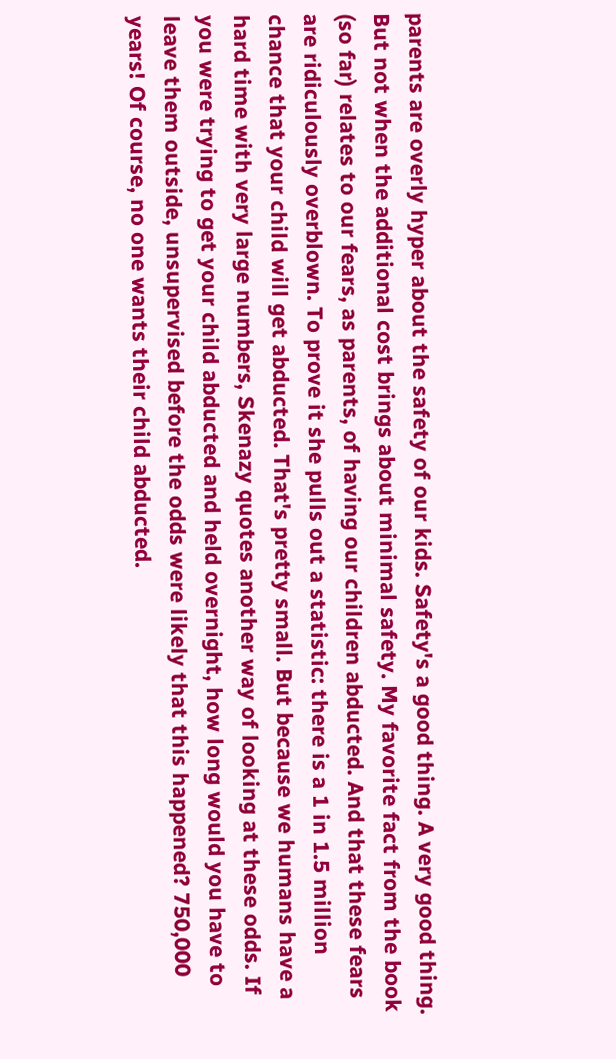parents are overly hyper about the safety of our kids. Safety's a good thing. A very good thing. But not when the additional cost brings about minimal safety. My favorite fact from the book (so far) relates to our fears, as parents, of having our children abducted. And that these fears are ridiculously overblown. To prove it she pulls out a statistic: there is a 1 in 1.5 million chance that your child will get abducted. That's pretty small. But because we humans have a hard time with very large numbers, Skenazy quotes another way of looking at these odds. If you were trying to get your child abducted and held overnight, how long would you have to leave them outside, unsupervised before the odds were likely that this happened? 750,000 years! Of course, no one wants their child abducted.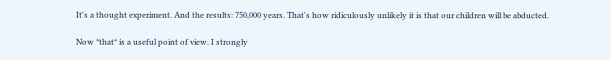It's a thought experiment. And the results: 750,000 years. That's how ridiculously unlikely it is that our children will be abducted.

Now *that* is a useful point of view. I strongly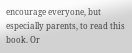encourage everyone, but especially parents, to read this book. Or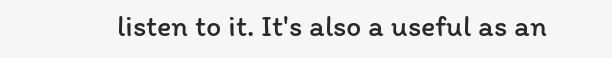listen to it. It's also a useful as an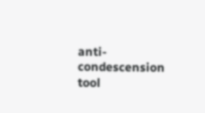anti-condescension tool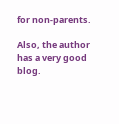for non-parents.

Also, the author has a very good blog.